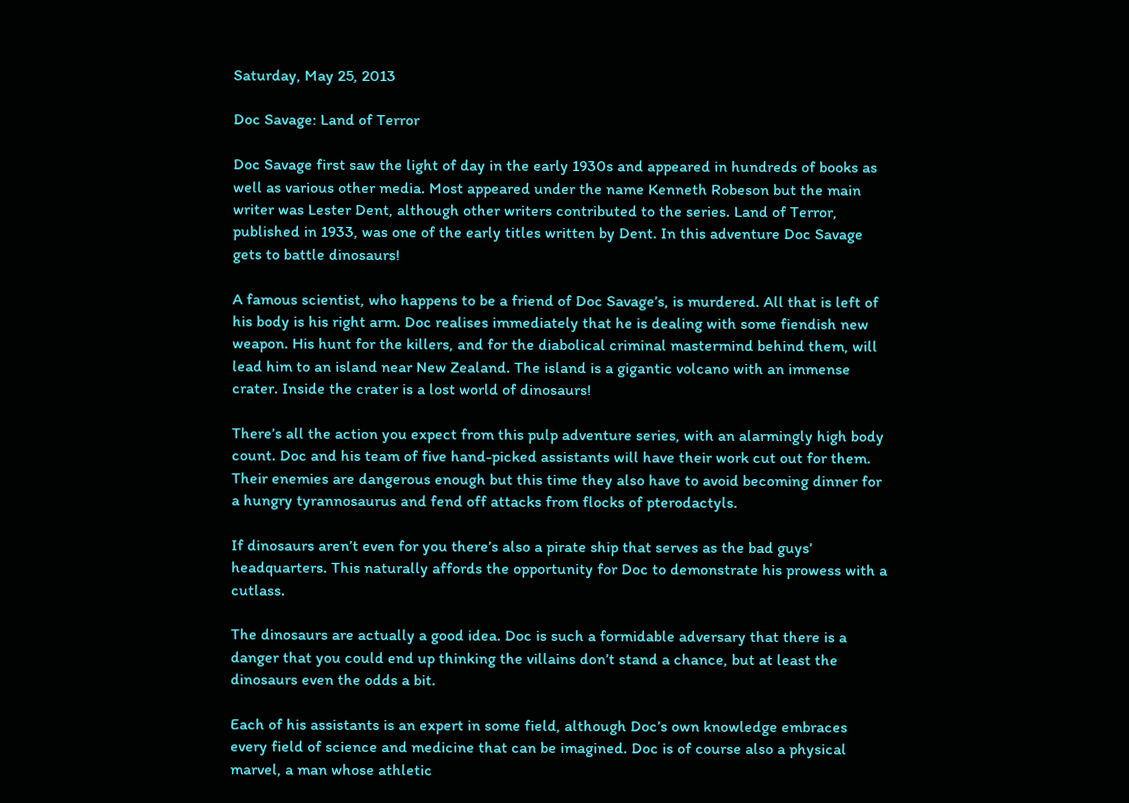Saturday, May 25, 2013

Doc Savage: Land of Terror

Doc Savage first saw the light of day in the early 1930s and appeared in hundreds of books as well as various other media. Most appeared under the name Kenneth Robeson but the main writer was Lester Dent, although other writers contributed to the series. Land of Terror, published in 1933, was one of the early titles written by Dent. In this adventure Doc Savage gets to battle dinosaurs!

A famous scientist, who happens to be a friend of Doc Savage’s, is murdered. All that is left of his body is his right arm. Doc realises immediately that he is dealing with some fiendish new weapon. His hunt for the killers, and for the diabolical criminal mastermind behind them, will lead him to an island near New Zealand. The island is a gigantic volcano with an immense crater. Inside the crater is a lost world of dinosaurs!

There’s all the action you expect from this pulp adventure series, with an alarmingly high body count. Doc and his team of five hand-picked assistants will have their work cut out for them. Their enemies are dangerous enough but this time they also have to avoid becoming dinner for a hungry tyrannosaurus and fend off attacks from flocks of pterodactyls.

If dinosaurs aren’t even for you there’s also a pirate ship that serves as the bad guys’ headquarters. This naturally affords the opportunity for Doc to demonstrate his prowess with a cutlass.

The dinosaurs are actually a good idea. Doc is such a formidable adversary that there is a danger that you could end up thinking the villains don’t stand a chance, but at least the dinosaurs even the odds a bit.

Each of his assistants is an expert in some field, although Doc’s own knowledge embraces every field of science and medicine that can be imagined. Doc is of course also a physical marvel, a man whose athletic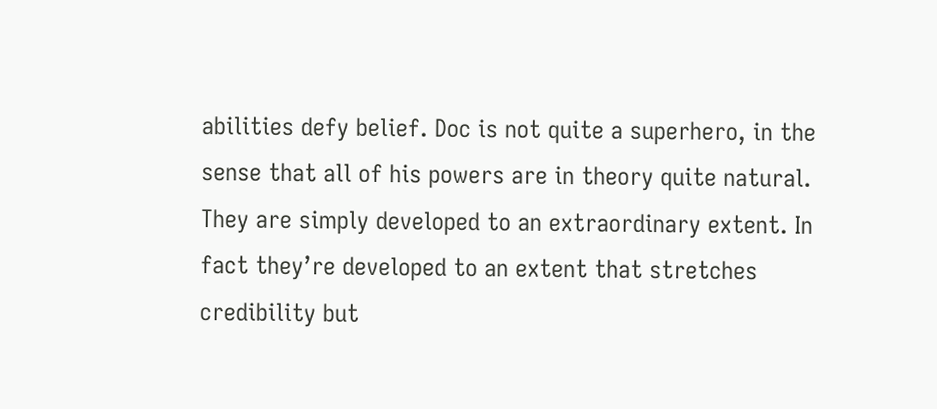abilities defy belief. Doc is not quite a superhero, in the sense that all of his powers are in theory quite natural. They are simply developed to an extraordinary extent. In fact they’re developed to an extent that stretches credibility but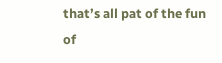that’s all pat of the fun of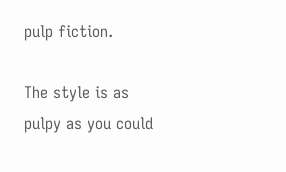pulp fiction.

The style is as pulpy as you could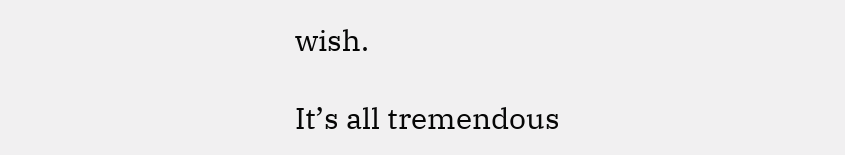wish.

It’s all tremendous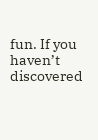fun. If you haven’t discovered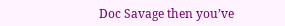Doc Savage then you’ve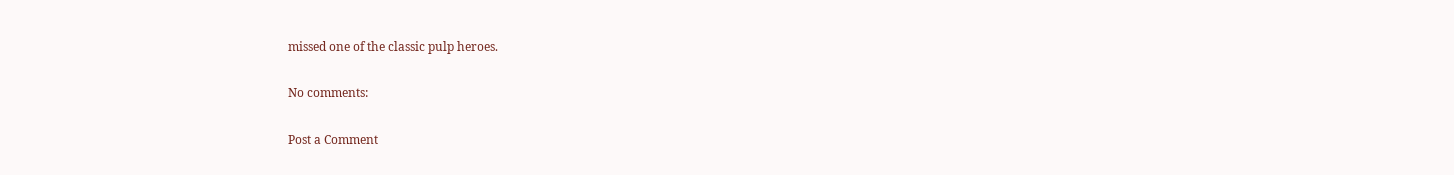missed one of the classic pulp heroes.

No comments:

Post a Comment